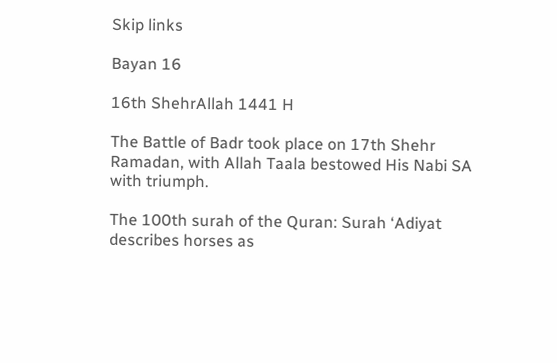Skip links

Bayan 16

16th ShehrAllah 1441 H

The Battle of Badr took place on 17th Shehr Ramadan, with Allah Taala bestowed His Nabi SA with triumph.

The 100th surah of the Quran: Surah ‘Adiyat describes horses as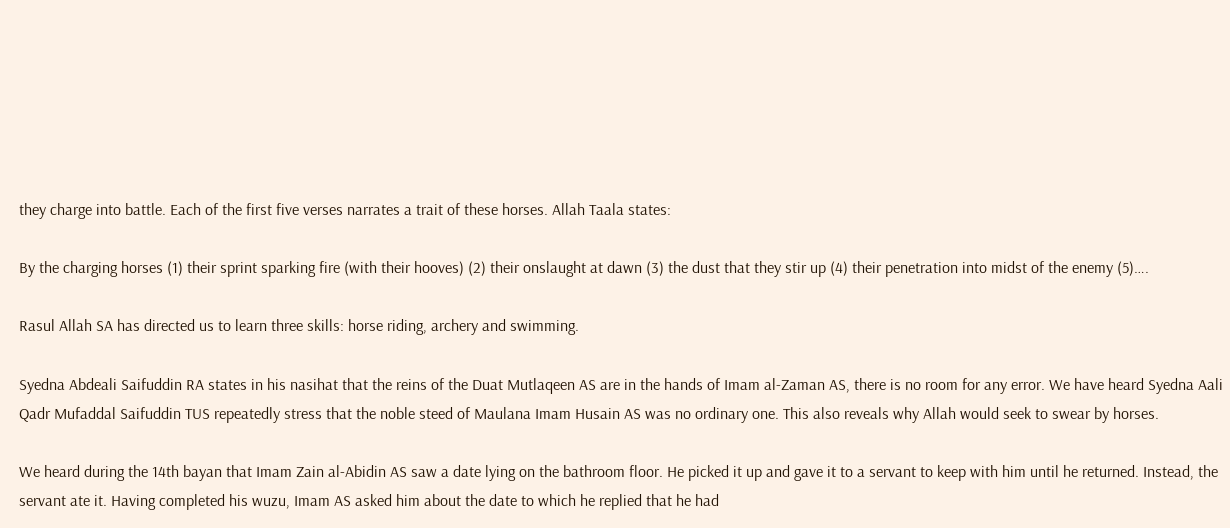they charge into battle. Each of the first five verses narrates a trait of these horses. Allah Taala states:

By the charging horses (1) their sprint sparking fire (with their hooves) (2) their onslaught at dawn (3) the dust that they stir up (4) their penetration into midst of the enemy (5)….

Rasul Allah SA has directed us to learn three skills: horse riding, archery and swimming.

Syedna Abdeali Saifuddin RA states in his nasihat that the reins of the Duat Mutlaqeen AS are in the hands of Imam al-Zaman AS, there is no room for any error. We have heard Syedna Aali Qadr Mufaddal Saifuddin TUS repeatedly stress that the noble steed of Maulana Imam Husain AS was no ordinary one. This also reveals why Allah would seek to swear by horses.

We heard during the 14th bayan that Imam Zain al-Abidin AS saw a date lying on the bathroom floor. He picked it up and gave it to a servant to keep with him until he returned. Instead, the servant ate it. Having completed his wuzu, Imam AS asked him about the date to which he replied that he had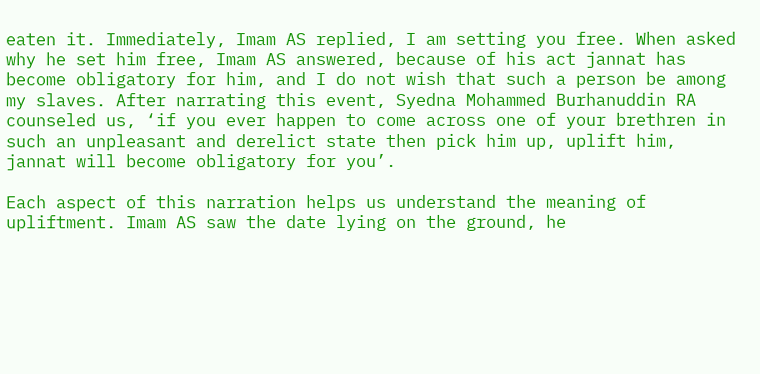eaten it. Immediately, Imam AS replied, I am setting you free. When asked why he set him free, Imam AS answered, because of his act jannat has become obligatory for him, and I do not wish that such a person be among my slaves. After narrating this event, Syedna Mohammed Burhanuddin RA counseled us, ‘if you ever happen to come across one of your brethren in such an unpleasant and derelict state then pick him up, uplift him, jannat will become obligatory for you’.

Each aspect of this narration helps us understand the meaning of upliftment. Imam AS saw the date lying on the ground, he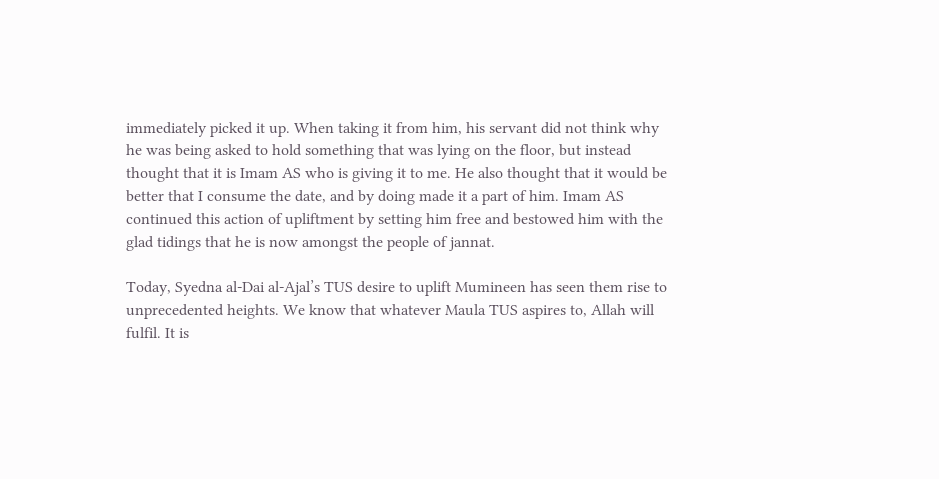immediately picked it up. When taking it from him, his servant did not think why he was being asked to hold something that was lying on the floor, but instead thought that it is Imam AS who is giving it to me. He also thought that it would be better that I consume the date, and by doing made it a part of him. Imam AS continued this action of upliftment by setting him free and bestowed him with the glad tidings that he is now amongst the people of jannat.

Today, Syedna al-Dai al-Ajal’s TUS desire to uplift Mumineen has seen them rise to unprecedented heights. We know that whatever Maula TUS aspires to, Allah will fulfil. It is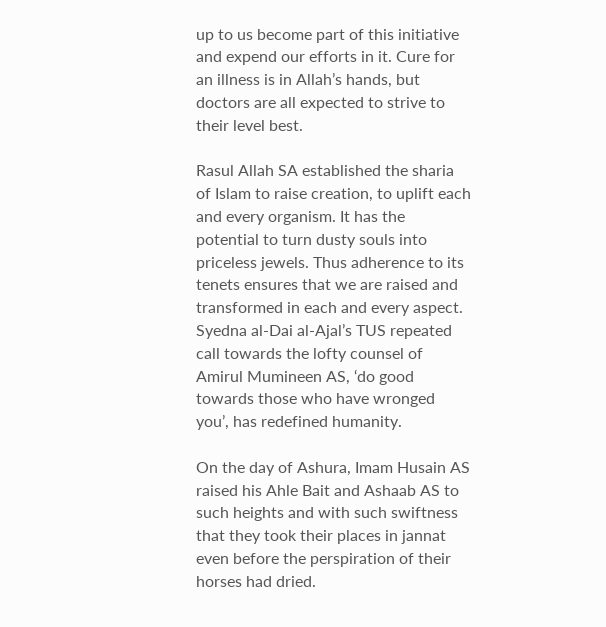up to us become part of this initiative and expend our efforts in it. Cure for an illness is in Allah’s hands, but doctors are all expected to strive to their level best.

Rasul Allah SA established the sharia of Islam to raise creation, to uplift each and every organism. It has the potential to turn dusty souls into priceless jewels. Thus adherence to its tenets ensures that we are raised and transformed in each and every aspect. Syedna al-Dai al-Ajal’s TUS repeated call towards the lofty counsel of Amirul Mumineen AS, ‘do good towards those who have wronged you’, has redefined humanity.

On the day of Ashura, Imam Husain AS raised his Ahle Bait and Ashaab AS to such heights and with such swiftness that they took their places in jannat even before the perspiration of their horses had dried.